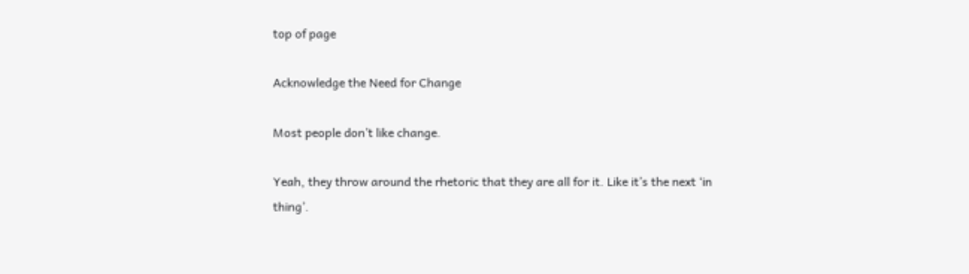top of page

Acknowledge the Need for Change

Most people don’t like change.

Yeah, they throw around the rhetoric that they are all for it. Like it’s the next ‘in thing’.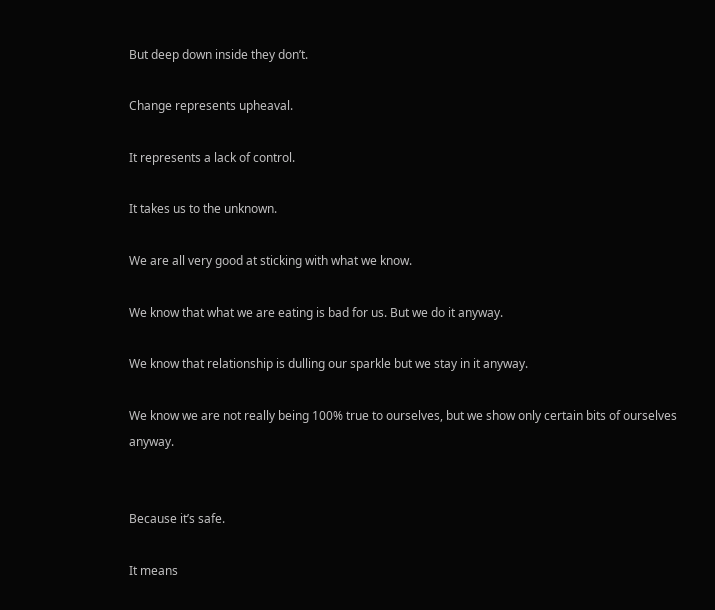But deep down inside they don’t.

Change represents upheaval.

It represents a lack of control.

It takes us to the unknown.

We are all very good at sticking with what we know.

We know that what we are eating is bad for us. But we do it anyway.

We know that relationship is dulling our sparkle but we stay in it anyway.

We know we are not really being 100% true to ourselves, but we show only certain bits of ourselves anyway.


Because it’s safe.

It means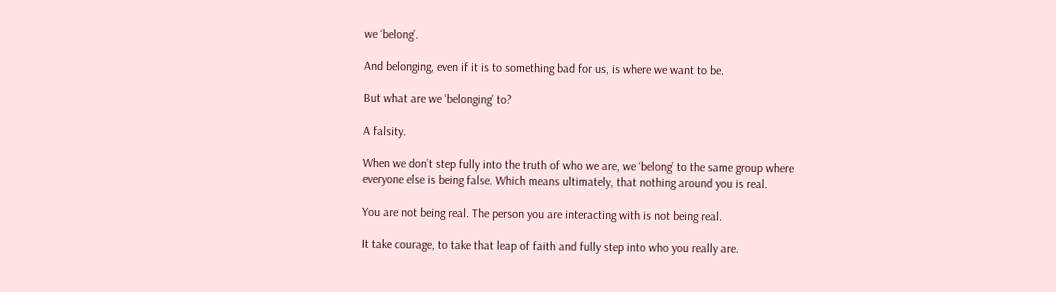we ‘belong’.

And belonging, even if it is to something bad for us, is where we want to be.

But what are we ‘belonging’ to?

A falsity.

When we don’t step fully into the truth of who we are, we ‘belong’ to the same group where everyone else is being false. Which means ultimately, that nothing around you is real.

You are not being real. The person you are interacting with is not being real.

It take courage, to take that leap of faith and fully step into who you really are.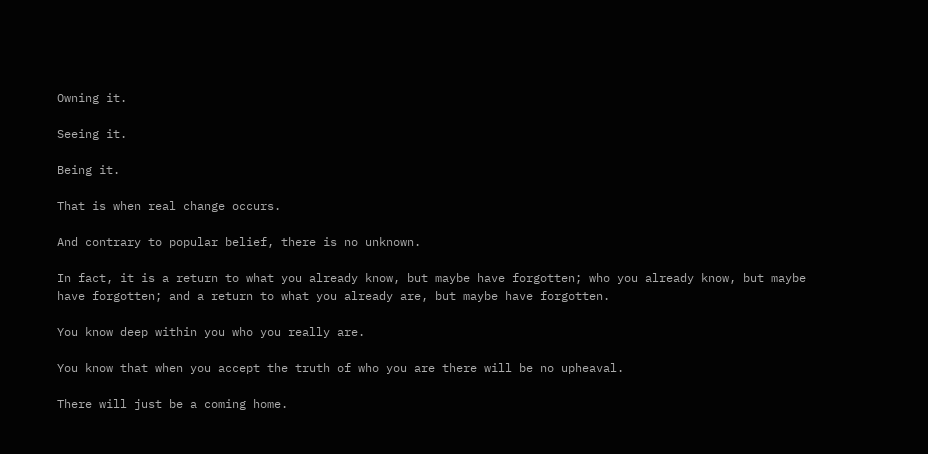Owning it.

Seeing it.

Being it.

That is when real change occurs.

And contrary to popular belief, there is no unknown.

In fact, it is a return to what you already know, but maybe have forgotten; who you already know, but maybe have forgotten; and a return to what you already are, but maybe have forgotten.

You know deep within you who you really are.

You know that when you accept the truth of who you are there will be no upheaval.

There will just be a coming home.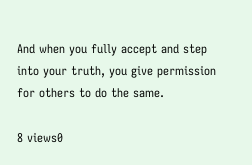And when you fully accept and step into your truth, you give permission for others to do the same.

8 views0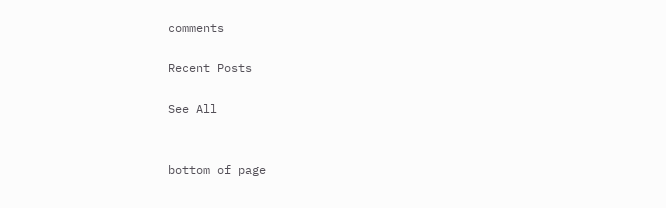comments

Recent Posts

See All


bottom of page